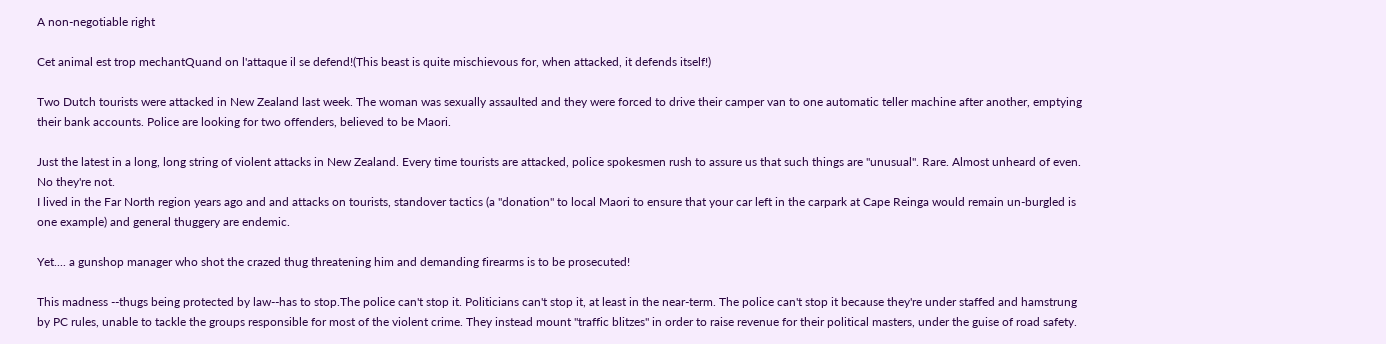A non-negotiable right

Cet animal est trop mechantQuand on l'attaque il se defend!(This beast is quite mischievous for, when attacked, it defends itself!)

Two Dutch tourists were attacked in New Zealand last week. The woman was sexually assaulted and they were forced to drive their camper van to one automatic teller machine after another, emptying their bank accounts. Police are looking for two offenders, believed to be Maori.

Just the latest in a long, long string of violent attacks in New Zealand. Every time tourists are attacked, police spokesmen rush to assure us that such things are "unusual". Rare. Almost unheard of even.
No they're not.
I lived in the Far North region years ago and and attacks on tourists, standover tactics (a "donation" to local Maori to ensure that your car left in the carpark at Cape Reinga would remain un-burgled is one example) and general thuggery are endemic.

Yet.... a gunshop manager who shot the crazed thug threatening him and demanding firearms is to be prosecuted!

This madness --thugs being protected by law--has to stop.The police can't stop it. Politicians can't stop it, at least in the near-term. The police can't stop it because they're under staffed and hamstrung by PC rules, unable to tackle the groups responsible for most of the violent crime. They instead mount "traffic blitzes" in order to raise revenue for their political masters, under the guise of road safety.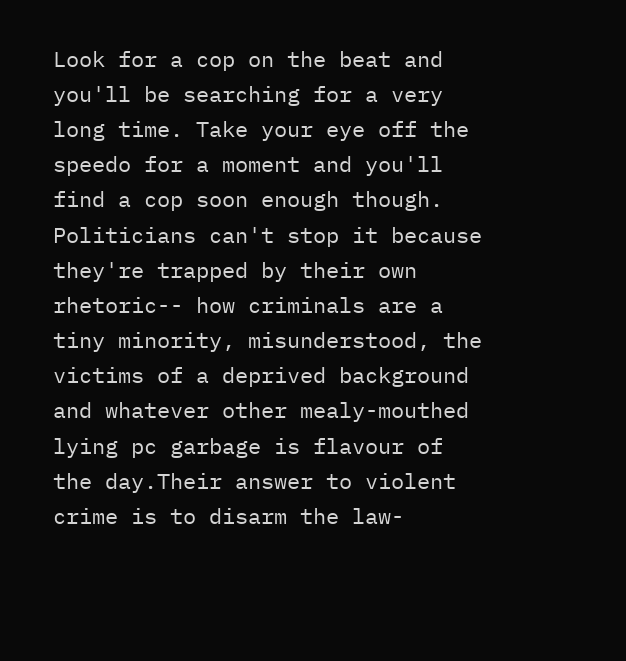Look for a cop on the beat and you'll be searching for a very long time. Take your eye off the speedo for a moment and you'll find a cop soon enough though.
Politicians can't stop it because they're trapped by their own rhetoric-- how criminals are a tiny minority, misunderstood, the victims of a deprived background and whatever other mealy-mouthed lying pc garbage is flavour of the day.Their answer to violent crime is to disarm the law-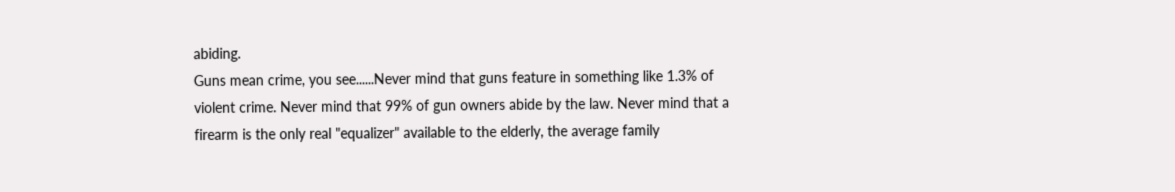abiding.
Guns mean crime, you see......Never mind that guns feature in something like 1.3% of violent crime. Never mind that 99% of gun owners abide by the law. Never mind that a firearm is the only real "equalizer" available to the elderly, the average family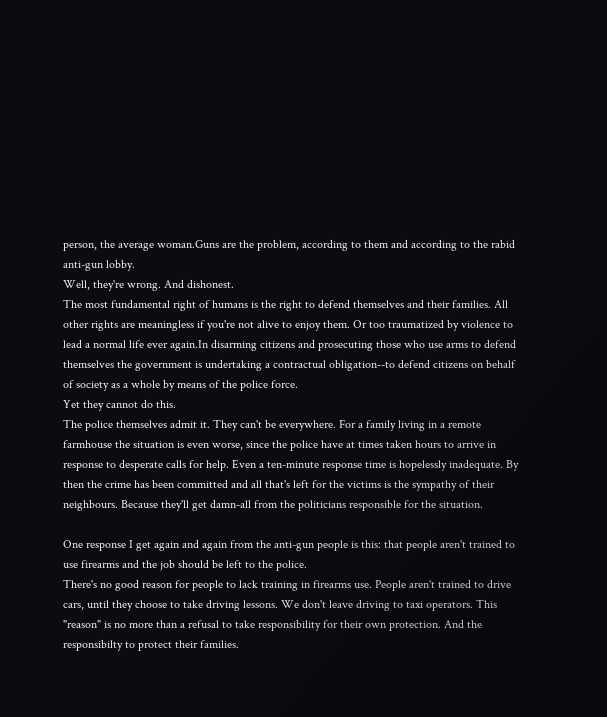person, the average woman.Guns are the problem, according to them and according to the rabid anti-gun lobby.
Well, they're wrong. And dishonest.
The most fundamental right of humans is the right to defend themselves and their families. All other rights are meaningless if you're not alive to enjoy them. Or too traumatized by violence to lead a normal life ever again.In disarming citizens and prosecuting those who use arms to defend themselves the government is undertaking a contractual obligation--to defend citizens on behalf of society as a whole by means of the police force.
Yet they cannot do this.
The police themselves admit it. They can't be everywhere. For a family living in a remote farmhouse the situation is even worse, since the police have at times taken hours to arrive in response to desperate calls for help. Even a ten-minute response time is hopelessly inadequate. By then the crime has been committed and all that's left for the victims is the sympathy of their neighbours. Because they'll get damn-all from the politicians responsible for the situation.

One response I get again and again from the anti-gun people is this: that people aren't trained to use firearms and the job should be left to the police.
There's no good reason for people to lack training in firearms use. People aren't trained to drive cars, until they choose to take driving lessons. We don't leave driving to taxi operators. This "reason" is no more than a refusal to take responsibility for their own protection. And the responsibilty to protect their families.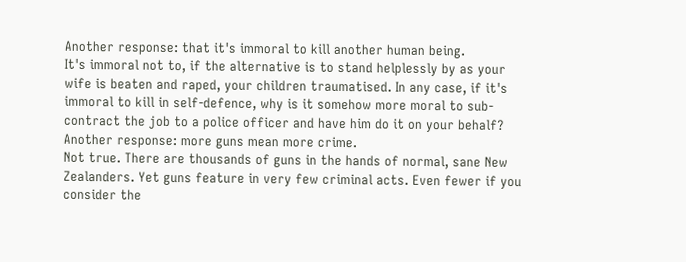Another response: that it's immoral to kill another human being.
It's immoral not to, if the alternative is to stand helplessly by as your wife is beaten and raped, your children traumatised. In any case, if it's immoral to kill in self-defence, why is it somehow more moral to sub-contract the job to a police officer and have him do it on your behalf?
Another response: more guns mean more crime.
Not true. There are thousands of guns in the hands of normal, sane New Zealanders. Yet guns feature in very few criminal acts. Even fewer if you consider the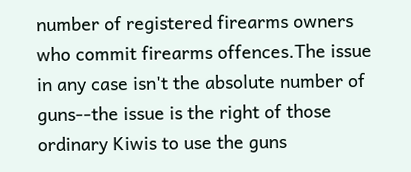number of registered firearms owners who commit firearms offences.The issue in any case isn't the absolute number of guns--the issue is the right of those ordinary Kiwis to use the guns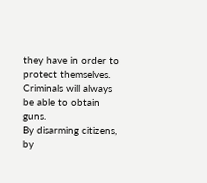they have in order to protect themselves. Criminals will always be able to obtain guns.
By disarming citizens, by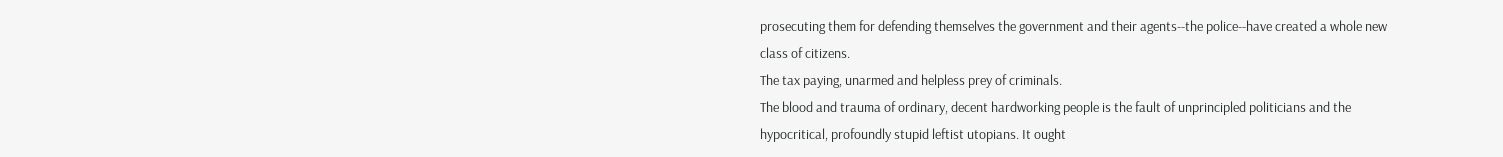prosecuting them for defending themselves the government and their agents--the police--have created a whole new class of citizens.
The tax paying, unarmed and helpless prey of criminals.
The blood and trauma of ordinary, decent hardworking people is the fault of unprincipled politicians and the hypocritical, profoundly stupid leftist utopians. It ought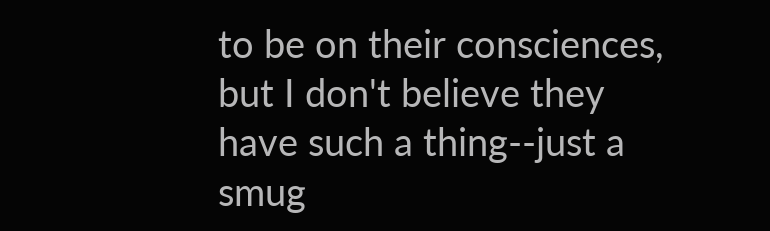to be on their consciences, but I don't believe they have such a thing--just a smug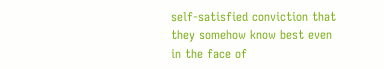self-satisfied conviction that they somehow know best even in the face of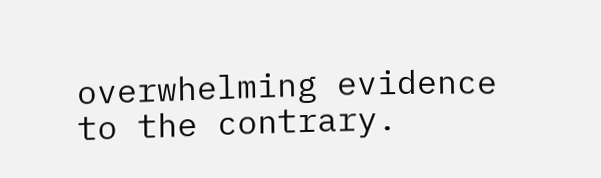overwhelming evidence to the contrary.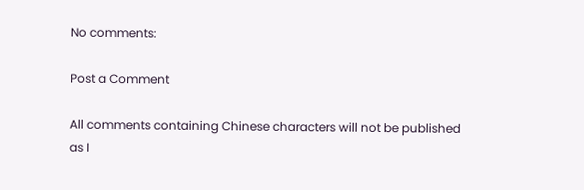No comments:

Post a Comment

All comments containing Chinese characters will not be published as I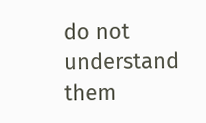do not understand them